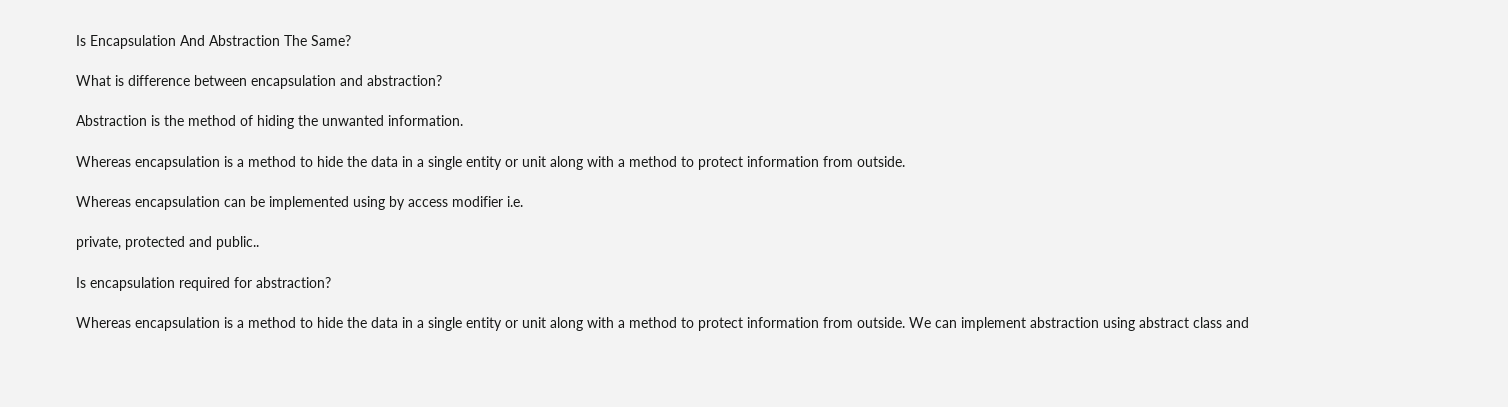Is Encapsulation And Abstraction The Same?

What is difference between encapsulation and abstraction?

Abstraction is the method of hiding the unwanted information.

Whereas encapsulation is a method to hide the data in a single entity or unit along with a method to protect information from outside.

Whereas encapsulation can be implemented using by access modifier i.e.

private, protected and public..

Is encapsulation required for abstraction?

Whereas encapsulation is a method to hide the data in a single entity or unit along with a method to protect information from outside. We can implement abstraction using abstract class and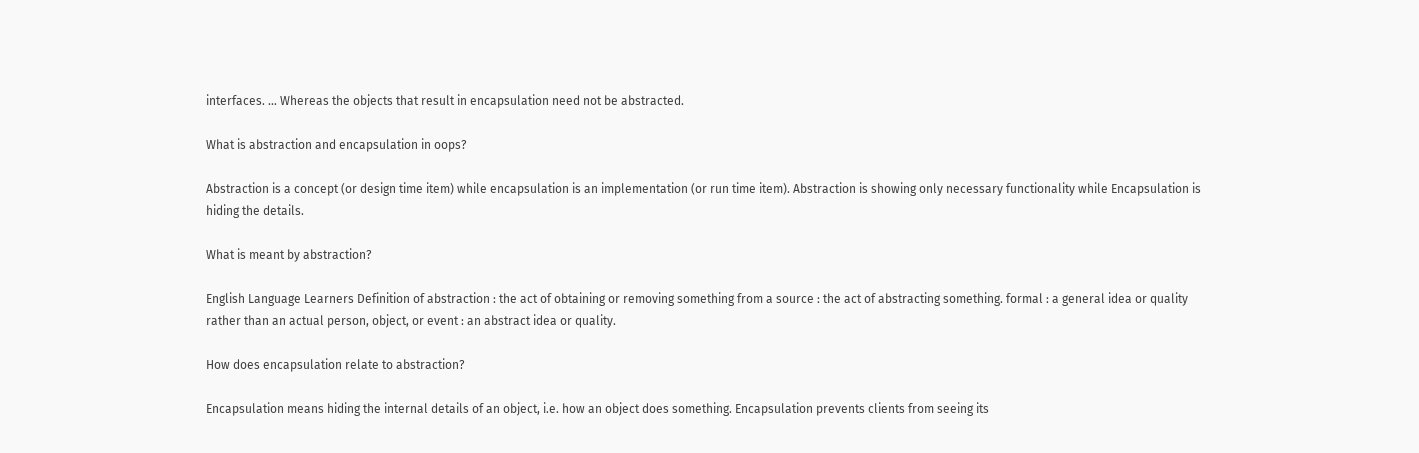interfaces. … Whereas the objects that result in encapsulation need not be abstracted.

What is abstraction and encapsulation in oops?

Abstraction is a concept (or design time item) while encapsulation is an implementation (or run time item). Abstraction is showing only necessary functionality while Encapsulation is hiding the details.

What is meant by abstraction?

English Language Learners Definition of abstraction : the act of obtaining or removing something from a source : the act of abstracting something. formal : a general idea or quality rather than an actual person, object, or event : an abstract idea or quality.

How does encapsulation relate to abstraction?

Encapsulation means hiding the internal details of an object, i.e. how an object does something. Encapsulation prevents clients from seeing its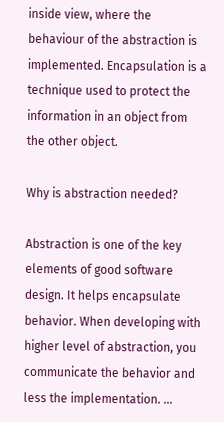inside view, where the behaviour of the abstraction is implemented. Encapsulation is a technique used to protect the information in an object from the other object.

Why is abstraction needed?

Abstraction is one of the key elements of good software design. It helps encapsulate behavior. When developing with higher level of abstraction, you communicate the behavior and less the implementation. …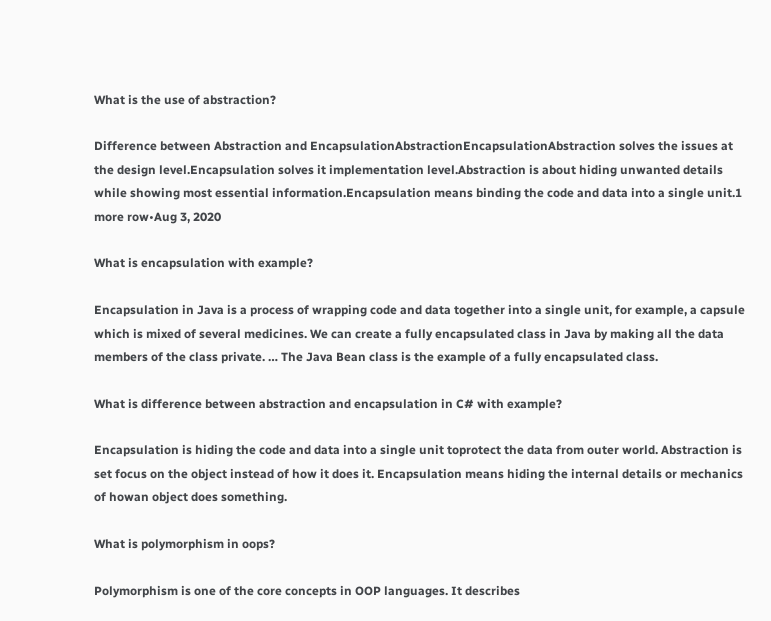What is the use of abstraction?

Difference between Abstraction and EncapsulationAbstractionEncapsulationAbstraction solves the issues at the design level.Encapsulation solves it implementation level.Abstraction is about hiding unwanted details while showing most essential information.Encapsulation means binding the code and data into a single unit.1 more row•Aug 3, 2020

What is encapsulation with example?

Encapsulation in Java is a process of wrapping code and data together into a single unit, for example, a capsule which is mixed of several medicines. We can create a fully encapsulated class in Java by making all the data members of the class private. … The Java Bean class is the example of a fully encapsulated class.

What is difference between abstraction and encapsulation in C# with example?

Encapsulation is hiding the code and data into a single unit toprotect the data from outer world. Abstraction is set focus on the object instead of how it does it. Encapsulation means hiding the internal details or mechanics of howan object does something.

What is polymorphism in oops?

Polymorphism is one of the core concepts in OOP languages. It describes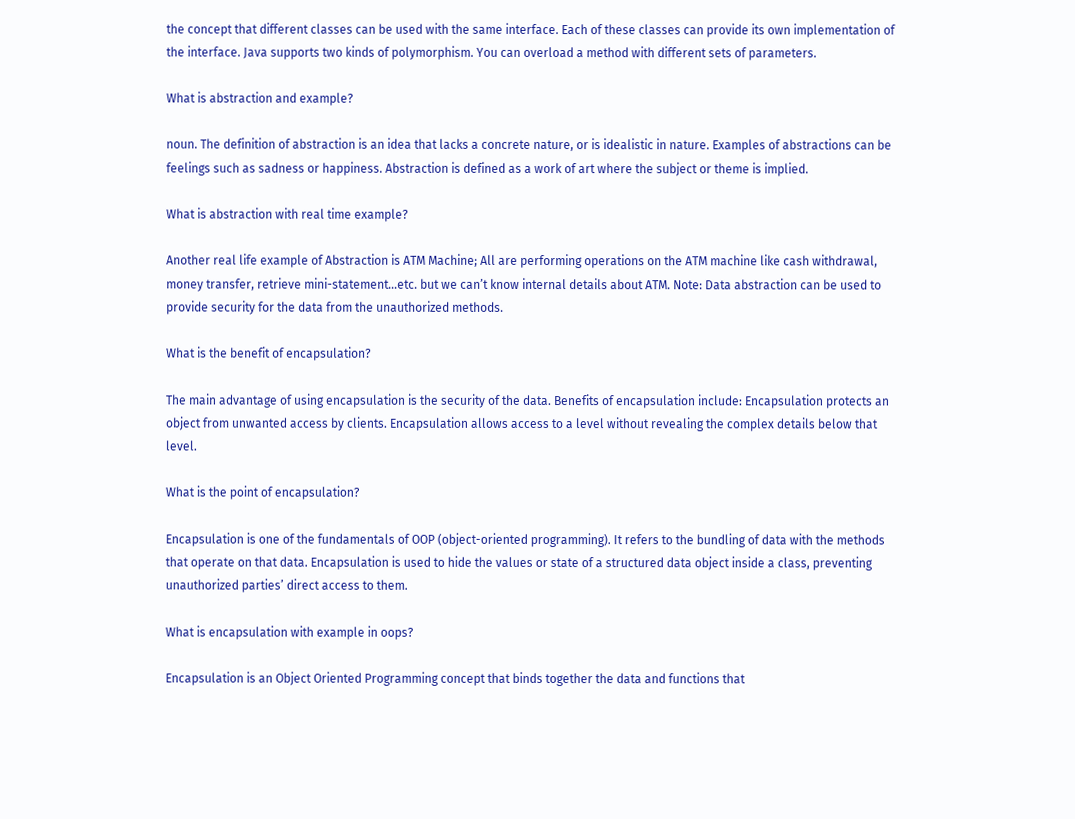the concept that different classes can be used with the same interface. Each of these classes can provide its own implementation of the interface. Java supports two kinds of polymorphism. You can overload a method with different sets of parameters.

What is abstraction and example?

noun. The definition of abstraction is an idea that lacks a concrete nature, or is idealistic in nature. Examples of abstractions can be feelings such as sadness or happiness. Abstraction is defined as a work of art where the subject or theme is implied.

What is abstraction with real time example?

Another real life example of Abstraction is ATM Machine; All are performing operations on the ATM machine like cash withdrawal, money transfer, retrieve mini-statement…etc. but we can’t know internal details about ATM. Note: Data abstraction can be used to provide security for the data from the unauthorized methods.

What is the benefit of encapsulation?

The main advantage of using encapsulation is the security of the data. Benefits of encapsulation include: Encapsulation protects an object from unwanted access by clients. Encapsulation allows access to a level without revealing the complex details below that level.

What is the point of encapsulation?

Encapsulation is one of the fundamentals of OOP (object-oriented programming). It refers to the bundling of data with the methods that operate on that data. Encapsulation is used to hide the values or state of a structured data object inside a class, preventing unauthorized parties’ direct access to them.

What is encapsulation with example in oops?

Encapsulation is an Object Oriented Programming concept that binds together the data and functions that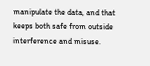manipulate the data, and that keeps both safe from outside interference and misuse.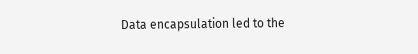Data encapsulation led to the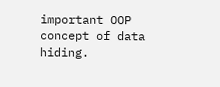important OOP concept of data hiding.